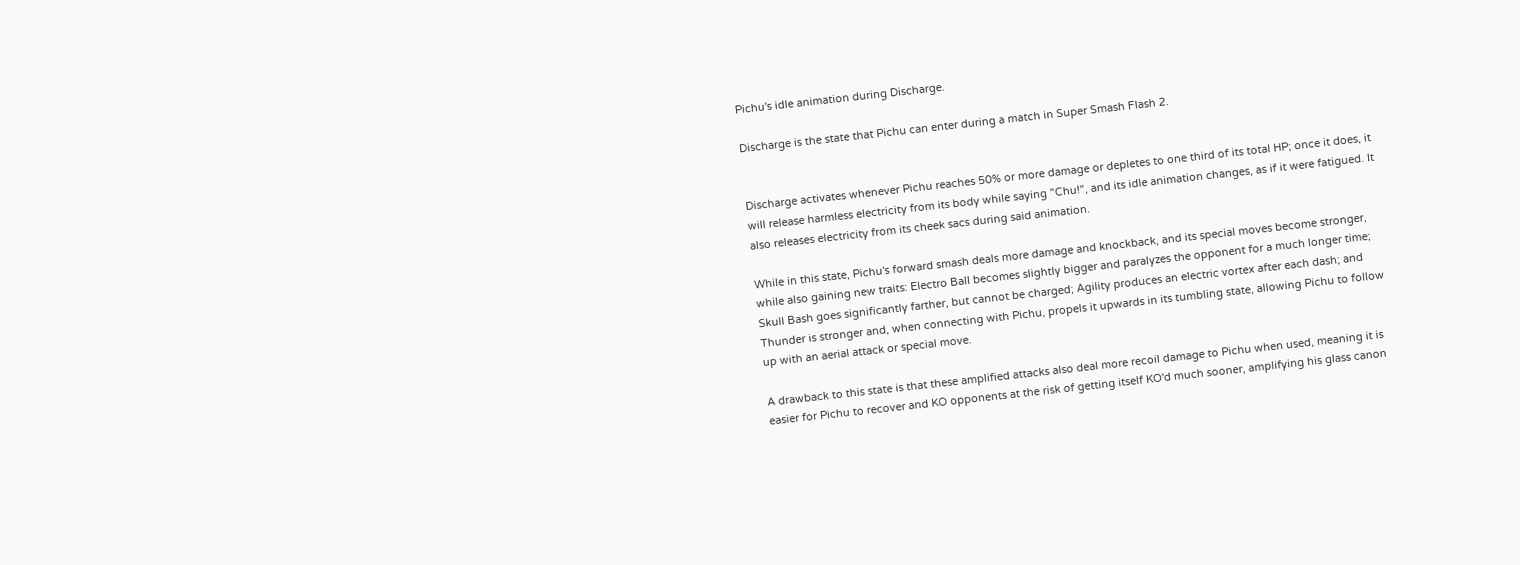Pichu's idle animation during Discharge.

Discharge is the state that Pichu can enter during a match in Super Smash Flash 2.


Discharge activates whenever Pichu reaches 50% or more damage or depletes to one third of its total HP; once it does, it will release harmless electricity from its body while saying "Chu!", and its idle animation changes, as if it were fatigued. It also releases electricity from its cheek sacs during said animation.

While in this state, Pichu's forward smash deals more damage and knockback, and its special moves become stronger, while also gaining new traits: Electro Ball becomes slightly bigger and paralyzes the opponent for a much longer time; Skull Bash goes significantly farther, but cannot be charged; Agility produces an electric vortex after each dash; and Thunder is stronger and, when connecting with Pichu, propels it upwards in its tumbling state, allowing Pichu to follow up with an aerial attack or special move.

A drawback to this state is that these amplified attacks also deal more recoil damage to Pichu when used, meaning it is easier for Pichu to recover and KO opponents at the risk of getting itself KO'd much sooner, amplifying his glass canon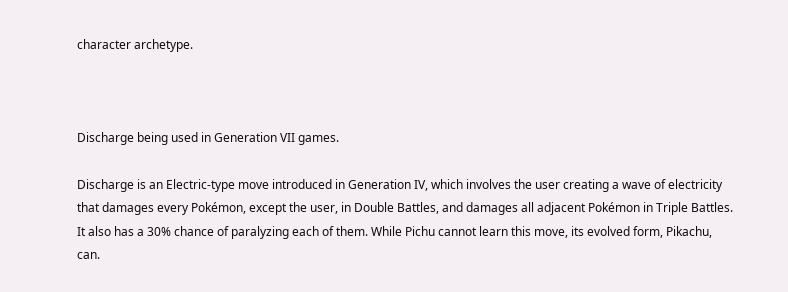character archetype.



Discharge being used in Generation VII games.

Discharge is an Electric-type move introduced in Generation IV, which involves the user creating a wave of electricity that damages every Pokémon, except the user, in Double Battles, and damages all adjacent Pokémon in Triple Battles. It also has a 30% chance of paralyzing each of them. While Pichu cannot learn this move, its evolved form, Pikachu, can.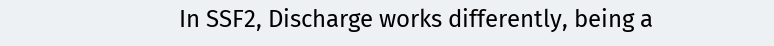In SSF2, Discharge works differently, being a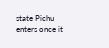state Pichu enters once it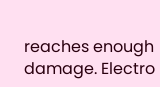reaches enough damage. Electro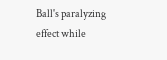Ball's paralyzing effect while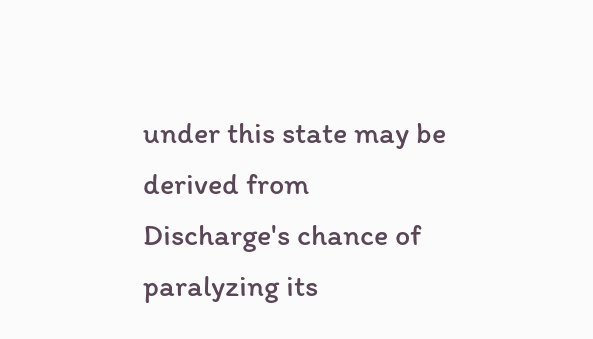under this state may be derived from Discharge's chance of paralyzing its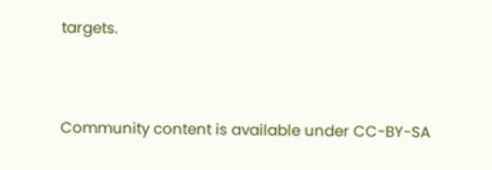targets.



Community content is available under CC-BY-SA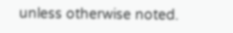unless otherwise noted.